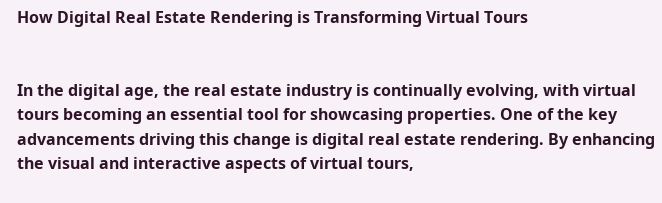How Digital Real Estate Rendering is Transforming Virtual Tours


In the digital age, the real estate industry is continually evolving, with virtual tours becoming an essential tool for showcasing properties. One of the key advancements driving this change is digital real estate rendering. By enhancing the visual and interactive aspects of virtual tours,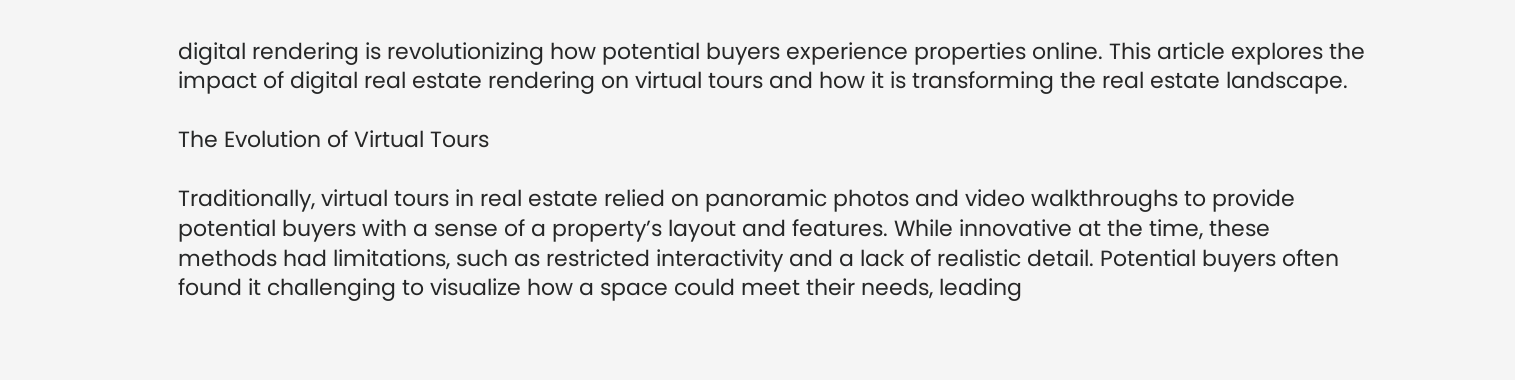digital rendering is revolutionizing how potential buyers experience properties online. This article explores the impact of digital real estate rendering on virtual tours and how it is transforming the real estate landscape.

The Evolution of Virtual Tours

Traditionally, virtual tours in real estate relied on panoramic photos and video walkthroughs to provide potential buyers with a sense of a property’s layout and features. While innovative at the time, these methods had limitations, such as restricted interactivity and a lack of realistic detail. Potential buyers often found it challenging to visualize how a space could meet their needs, leading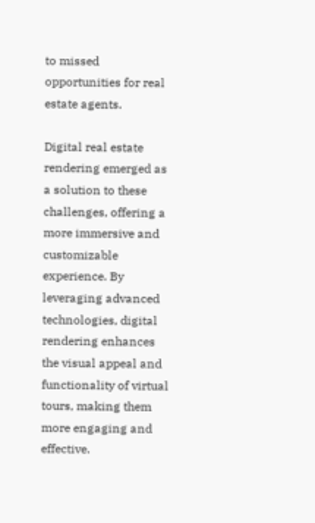to missed opportunities for real estate agents.

Digital real estate rendering emerged as a solution to these challenges, offering a more immersive and customizable experience. By leveraging advanced technologies, digital rendering enhances the visual appeal and functionality of virtual tours, making them more engaging and effective.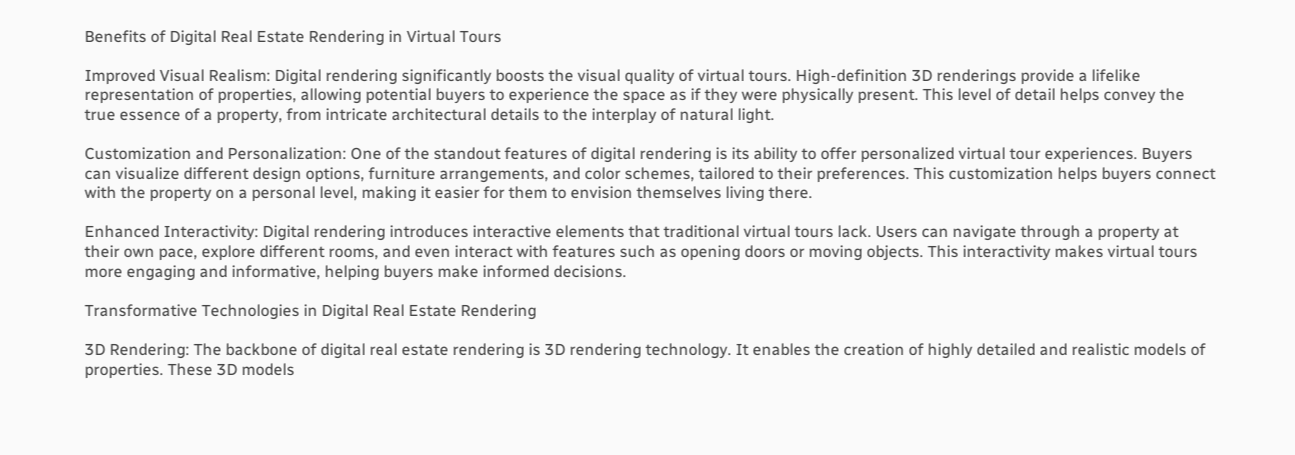Benefits of Digital Real Estate Rendering in Virtual Tours

Improved Visual Realism: Digital rendering significantly boosts the visual quality of virtual tours. High-definition 3D renderings provide a lifelike representation of properties, allowing potential buyers to experience the space as if they were physically present. This level of detail helps convey the true essence of a property, from intricate architectural details to the interplay of natural light.

Customization and Personalization: One of the standout features of digital rendering is its ability to offer personalized virtual tour experiences. Buyers can visualize different design options, furniture arrangements, and color schemes, tailored to their preferences. This customization helps buyers connect with the property on a personal level, making it easier for them to envision themselves living there.

Enhanced Interactivity: Digital rendering introduces interactive elements that traditional virtual tours lack. Users can navigate through a property at their own pace, explore different rooms, and even interact with features such as opening doors or moving objects. This interactivity makes virtual tours more engaging and informative, helping buyers make informed decisions.

Transformative Technologies in Digital Real Estate Rendering

3D Rendering: The backbone of digital real estate rendering is 3D rendering technology. It enables the creation of highly detailed and realistic models of properties. These 3D models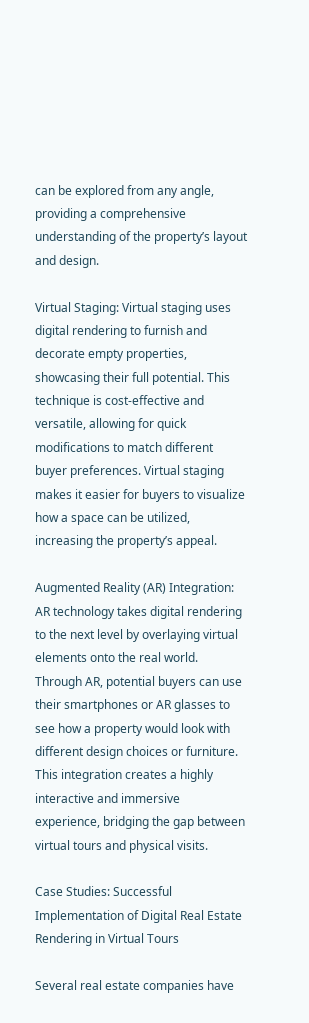can be explored from any angle, providing a comprehensive understanding of the property’s layout and design.

Virtual Staging: Virtual staging uses digital rendering to furnish and decorate empty properties, showcasing their full potential. This technique is cost-effective and versatile, allowing for quick modifications to match different buyer preferences. Virtual staging makes it easier for buyers to visualize how a space can be utilized, increasing the property’s appeal.

Augmented Reality (AR) Integration: AR technology takes digital rendering to the next level by overlaying virtual elements onto the real world. Through AR, potential buyers can use their smartphones or AR glasses to see how a property would look with different design choices or furniture. This integration creates a highly interactive and immersive experience, bridging the gap between virtual tours and physical visits.

Case Studies: Successful Implementation of Digital Real Estate Rendering in Virtual Tours

Several real estate companies have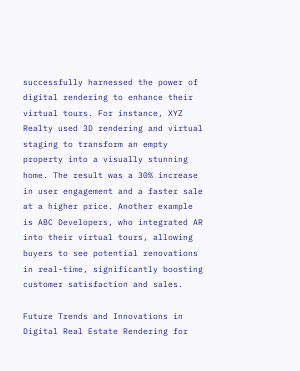successfully harnessed the power of digital rendering to enhance their virtual tours. For instance, XYZ Realty used 3D rendering and virtual staging to transform an empty property into a visually stunning home. The result was a 30% increase in user engagement and a faster sale at a higher price. Another example is ABC Developers, who integrated AR into their virtual tours, allowing buyers to see potential renovations in real-time, significantly boosting customer satisfaction and sales.

Future Trends and Innovations in Digital Real Estate Rendering for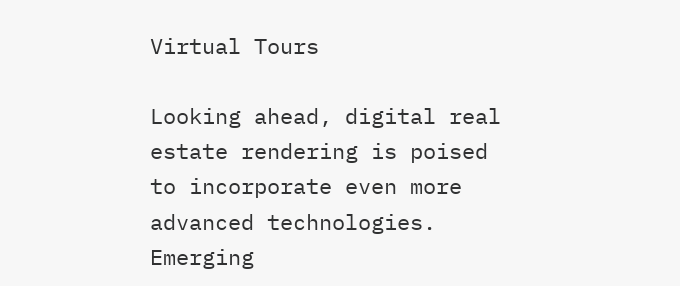Virtual Tours

Looking ahead, digital real estate rendering is poised to incorporate even more advanced technologies. Emerging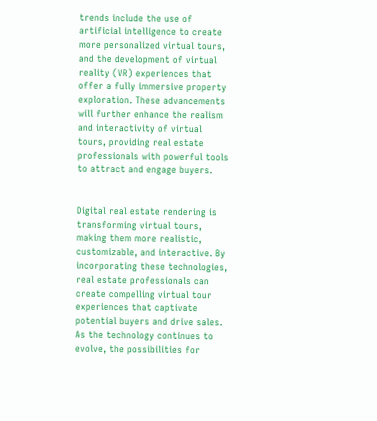trends include the use of artificial intelligence to create more personalized virtual tours, and the development of virtual reality (VR) experiences that offer a fully immersive property exploration. These advancements will further enhance the realism and interactivity of virtual tours, providing real estate professionals with powerful tools to attract and engage buyers.


Digital real estate rendering is transforming virtual tours, making them more realistic, customizable, and interactive. By incorporating these technologies, real estate professionals can create compelling virtual tour experiences that captivate potential buyers and drive sales. As the technology continues to evolve, the possibilities for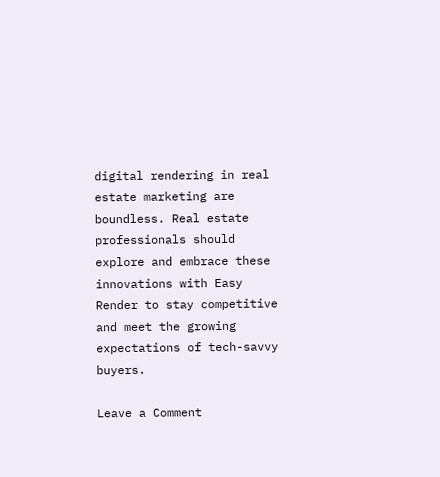digital rendering in real estate marketing are boundless. Real estate professionals should explore and embrace these innovations with Easy Render to stay competitive and meet the growing expectations of tech-savvy buyers.

Leave a Comment